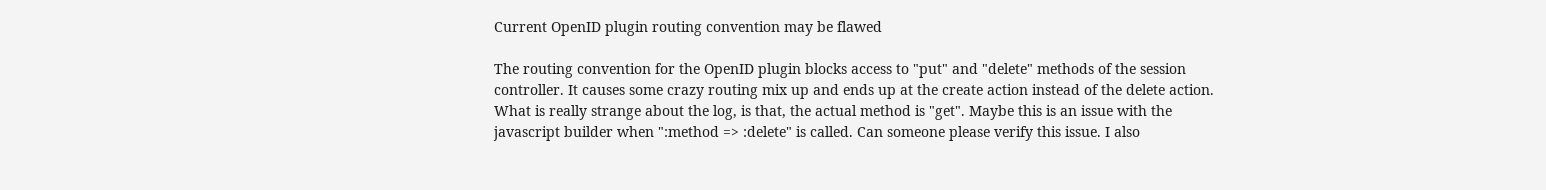Current OpenID plugin routing convention may be flawed

The routing convention for the OpenID plugin blocks access to "put" and "delete" methods of the session controller. It causes some crazy routing mix up and ends up at the create action instead of the delete action. What is really strange about the log, is that, the actual method is "get". Maybe this is an issue with the javascript builder when ":method => :delete" is called. Can someone please verify this issue. I also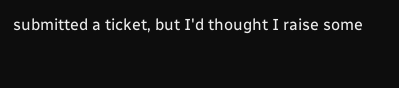submitted a ticket, but I'd thought I raise some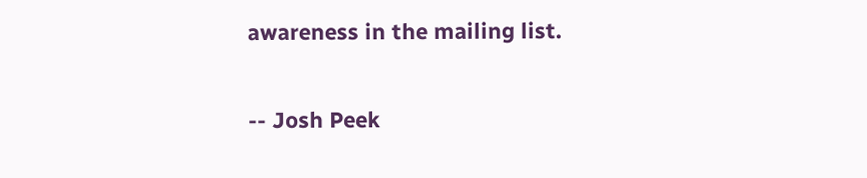awareness in the mailing list.

-- Josh Peek